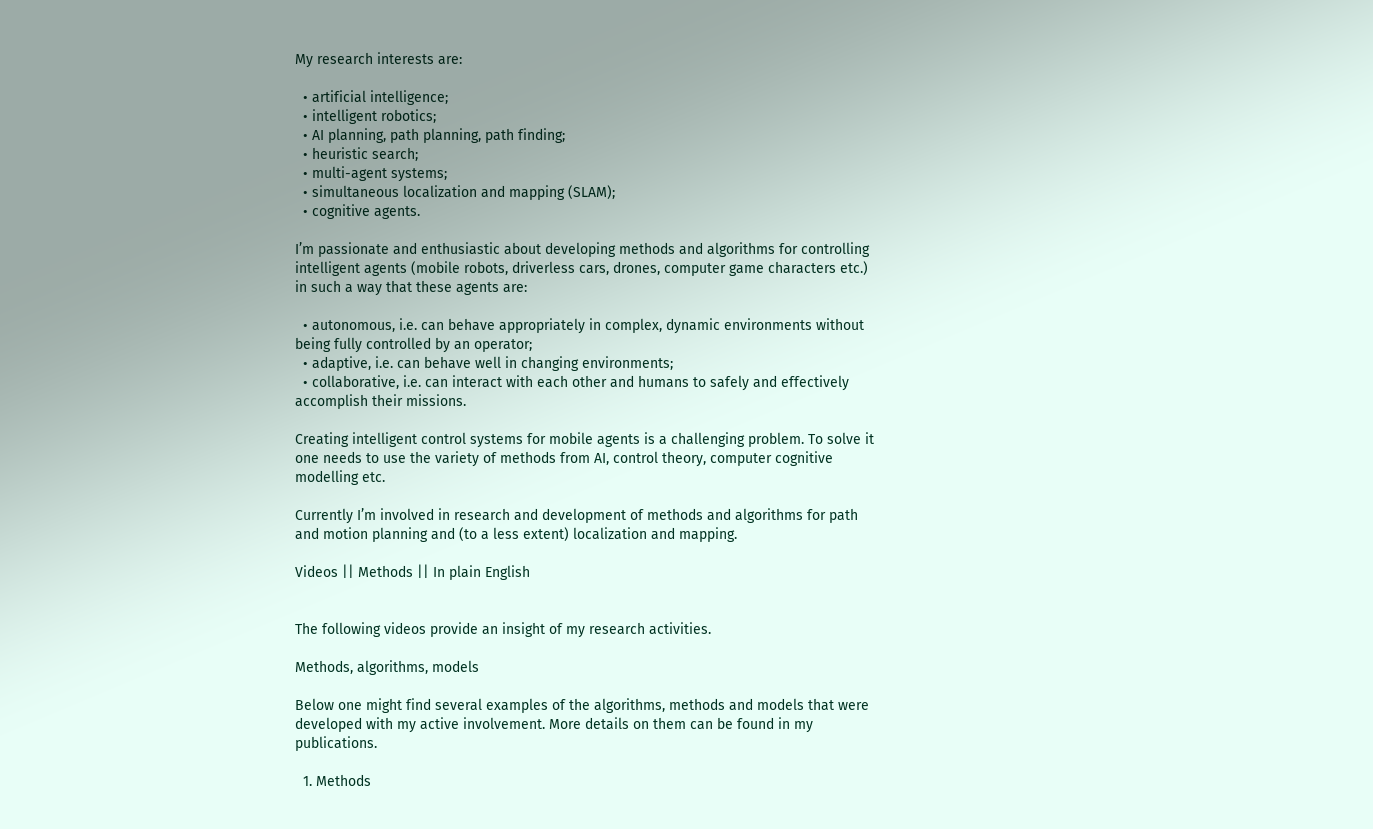My research interests are:

  • artificial intelligence;
  • intelligent robotics;
  • AI planning, path planning, path finding;
  • heuristic search;
  • multi-agent systems;
  • simultaneous localization and mapping (SLAM);
  • cognitive agents.

I’m passionate and enthusiastic about developing methods and algorithms for controlling intelligent agents (mobile robots, driverless cars, drones, computer game characters etc.) in such a way that these agents are:

  • autonomous, i.e. can behave appropriately in complex, dynamic environments without being fully controlled by an operator;
  • adaptive, i.e. can behave well in changing environments;
  • collaborative, i.e. can interact with each other and humans to safely and effectively accomplish their missions.

Creating intelligent control systems for mobile agents is a challenging problem. To solve it one needs to use the variety of methods from AI, control theory, computer cognitive modelling etc.

Currently I’m involved in research and development of methods and algorithms for path and motion planning and (to a less extent) localization and mapping.

Videos || Methods || In plain English


The following videos provide an insight of my research activities.

Methods, algorithms, models

Below one might find several examples of the algorithms, methods and models that were developed with my active involvement. More details on them can be found in my publications.

  1. Methods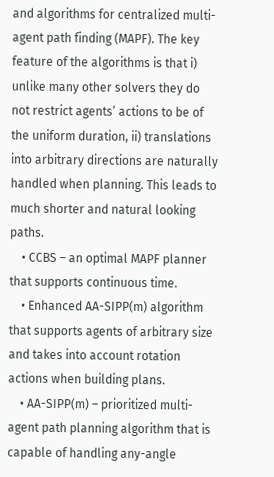and algorithms for centralized multi-agent path finding (MAPF). The key feature of the algorithms is that i) unlike many other solvers they do not restrict agents’ actions to be of the uniform duration, ii) translations into arbitrary directions are naturally handled when planning. This leads to much shorter and natural looking paths.
    • CCBS – an optimal MAPF planner that supports continuous time.
    • Enhanced AA-SIPP(m) algorithm that supports agents of arbitrary size and takes into account rotation actions when building plans.
    • AA-SIPP(m) – prioritized multi-agent path planning algorithm that is capable of handling any-angle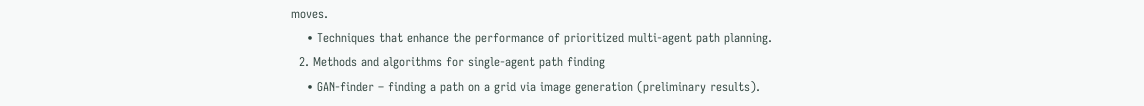moves.
    • Techniques that enhance the performance of prioritized multi-agent path planning.
  2. Methods and algorithms for single-agent path finding
    • GAN-finder – finding a path on a grid via image generation (preliminary results).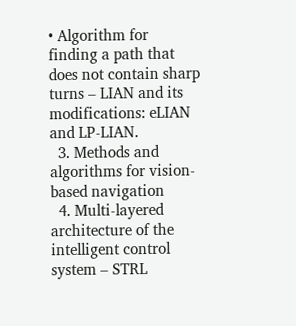• Algorithm for finding a path that does not contain sharp turns – LIAN and its modifications: eLIAN and LP-LIAN.
  3. Methods and algorithms for vision-based navigation
  4. Multi-layered architecture of the intelligent control system – STRL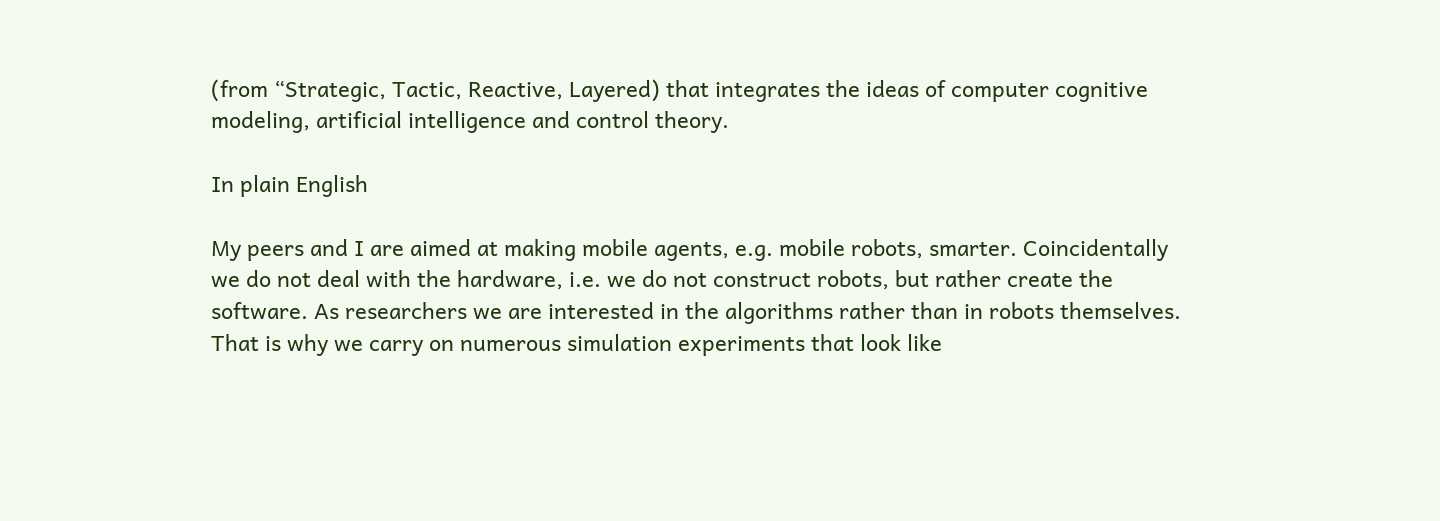(from “Strategic, Tactic, Reactive, Layered) that integrates the ideas of computer cognitive modeling, artificial intelligence and control theory.

In plain English

My peers and I are aimed at making mobile agents, e.g. mobile robots, smarter. Coincidentally we do not deal with the hardware, i.e. we do not construct robots, but rather create the software. As researchers we are interested in the algorithms rather than in robots themselves. That is why we carry on numerous simulation experiments that look like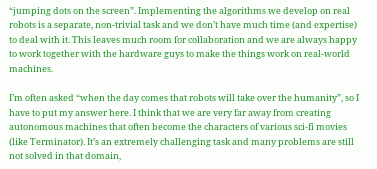“jumping dots on the screen”. Implementing the algorithms we develop on real robots is a separate, non-trivial task and we don’t have much time (and expertise) to deal with it. This leaves much room for collaboration and we are always happy to work together with the hardware guys to make the things work on real-world machines.

I’m often asked “when the day comes that robots will take over the humanity”, so I have to put my answer here. I think that we are very far away from creating autonomous machines that often become the characters of various sci-fi movies (like Terminator). It’s an extremely challenging task and many problems are still not solved in that domain,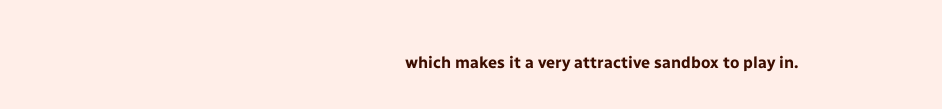which makes it a very attractive sandbox to play in.